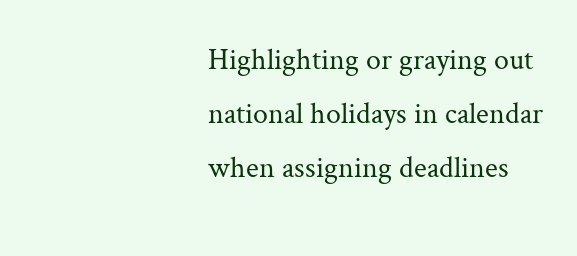Highlighting or graying out national holidays in calendar when assigning deadlines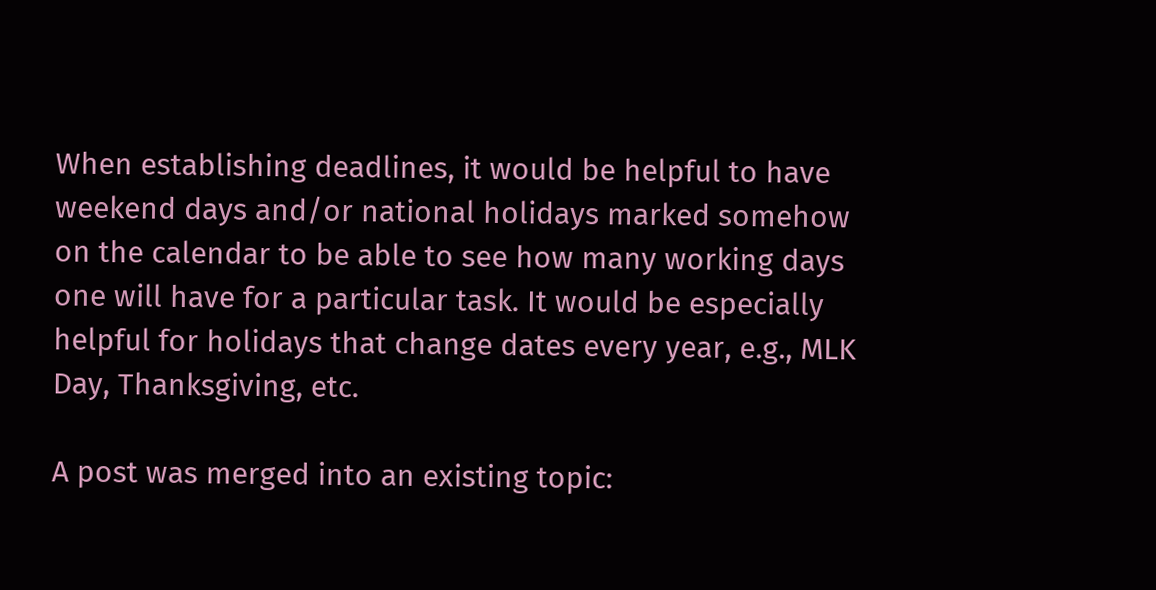When establishing deadlines, it would be helpful to have weekend days and/or national holidays marked somehow on the calendar to be able to see how many working days one will have for a particular task. It would be especially helpful for holidays that change dates every year, e.g., MLK Day, Thanksgiving, etc.

A post was merged into an existing topic: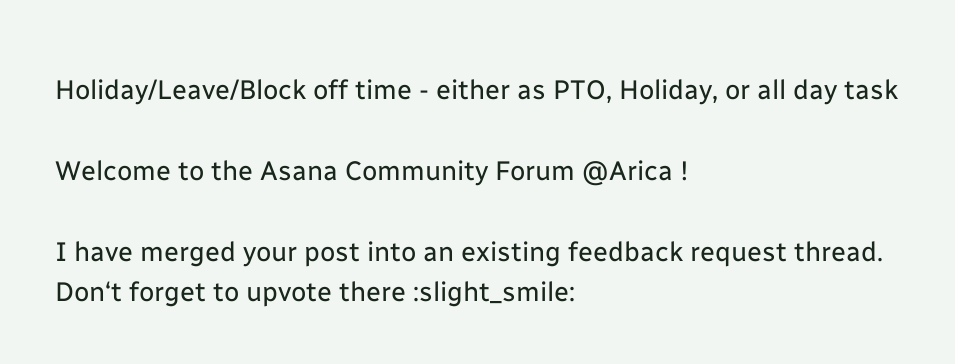Holiday/Leave/Block off time - either as PTO, Holiday, or all day task

Welcome to the Asana Community Forum @Arica !

I have merged your post into an existing feedback request thread. Don‘t forget to upvote there :slight_smile: